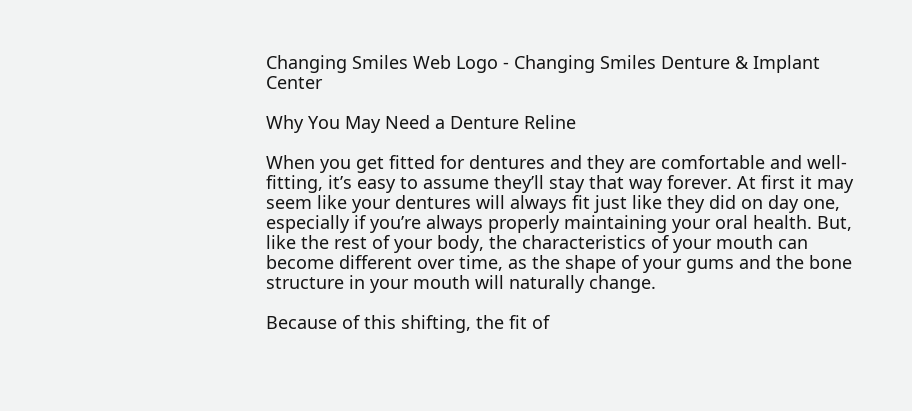Changing Smiles Web Logo - Changing Smiles Denture & Implant Center

Why You May Need a Denture Reline

When you get fitted for dentures and they are comfortable and well-fitting, it’s easy to assume they’ll stay that way forever. At first it may seem like your dentures will always fit just like they did on day one, especially if you’re always properly maintaining your oral health. But, like the rest of your body, the characteristics of your mouth can become different over time, as the shape of your gums and the bone structure in your mouth will naturally change.

Because of this shifting, the fit of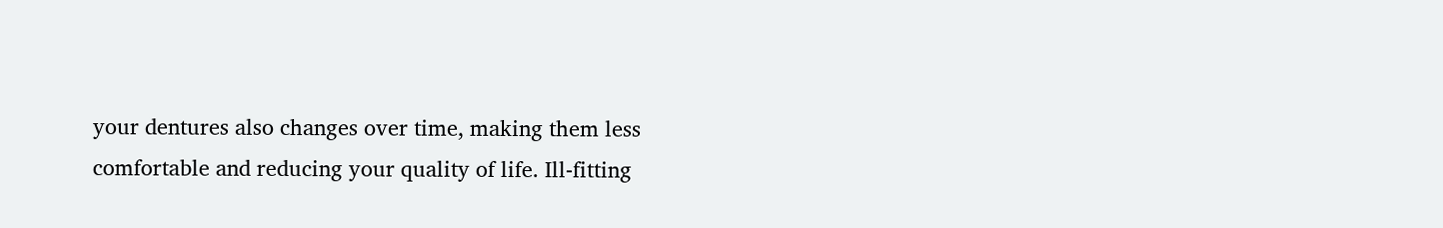your dentures also changes over time, making them less comfortable and reducing your quality of life. Ill-fitting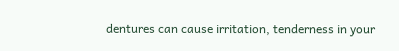dentures can cause irritation, tenderness in your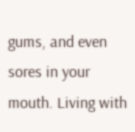gums, and even sores in your mouth. Living with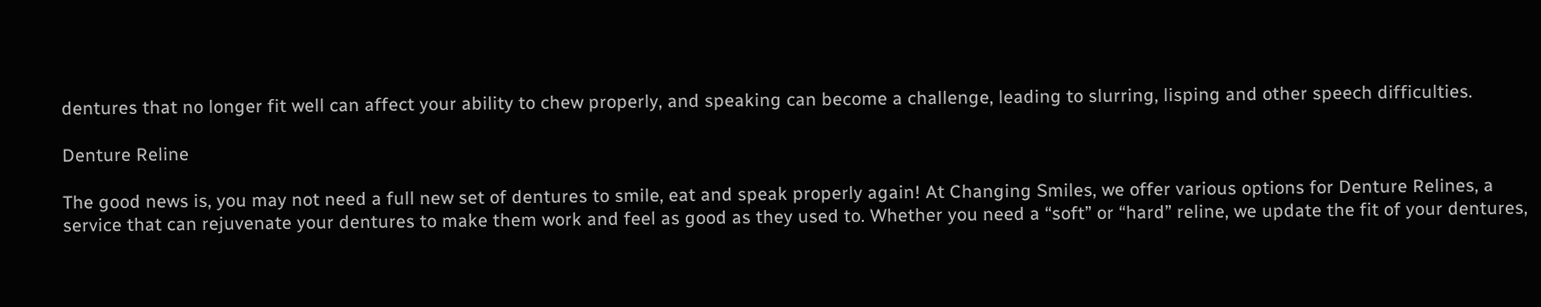dentures that no longer fit well can affect your ability to chew properly, and speaking can become a challenge, leading to slurring, lisping and other speech difficulties.

Denture Reline

The good news is, you may not need a full new set of dentures to smile, eat and speak properly again! At Changing Smiles, we offer various options for Denture Relines, a service that can rejuvenate your dentures to make them work and feel as good as they used to. Whether you need a “soft” or “hard” reline, we update the fit of your dentures,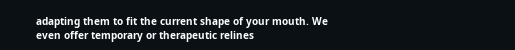adapting them to fit the current shape of your mouth. We even offer temporary or therapeutic relines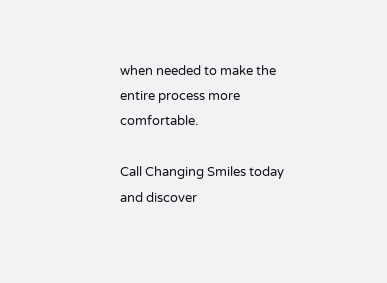when needed to make the entire process more comfortable.

Call Changing Smiles today and discover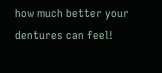how much better your dentures can feel!